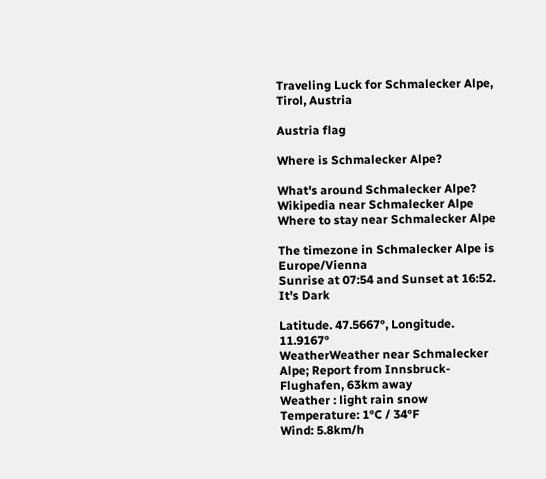Traveling Luck for Schmalecker Alpe, Tirol, Austria

Austria flag

Where is Schmalecker Alpe?

What's around Schmalecker Alpe?
Wikipedia near Schmalecker Alpe
Where to stay near Schmalecker Alpe

The timezone in Schmalecker Alpe is Europe/Vienna
Sunrise at 07:54 and Sunset at 16:52. It's Dark

Latitude. 47.5667°, Longitude. 11.9167°
WeatherWeather near Schmalecker Alpe; Report from Innsbruck-Flughafen, 63km away
Weather : light rain snow
Temperature: 1°C / 34°F
Wind: 5.8km/h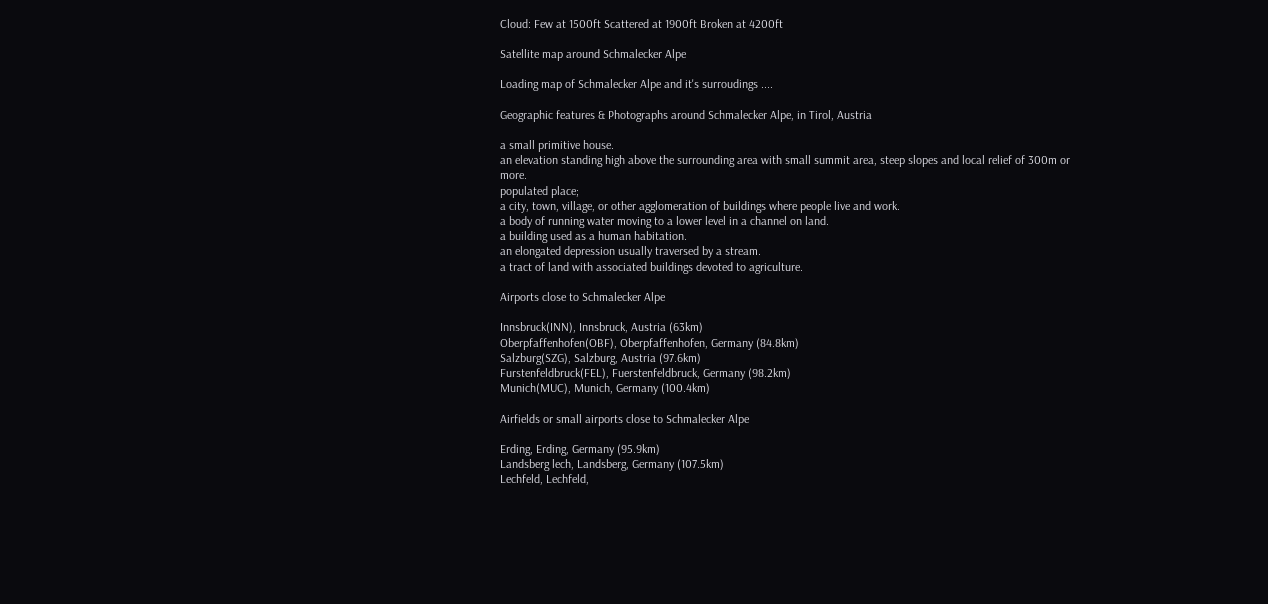Cloud: Few at 1500ft Scattered at 1900ft Broken at 4200ft

Satellite map around Schmalecker Alpe

Loading map of Schmalecker Alpe and it's surroudings ....

Geographic features & Photographs around Schmalecker Alpe, in Tirol, Austria

a small primitive house.
an elevation standing high above the surrounding area with small summit area, steep slopes and local relief of 300m or more.
populated place;
a city, town, village, or other agglomeration of buildings where people live and work.
a body of running water moving to a lower level in a channel on land.
a building used as a human habitation.
an elongated depression usually traversed by a stream.
a tract of land with associated buildings devoted to agriculture.

Airports close to Schmalecker Alpe

Innsbruck(INN), Innsbruck, Austria (63km)
Oberpfaffenhofen(OBF), Oberpfaffenhofen, Germany (84.8km)
Salzburg(SZG), Salzburg, Austria (97.6km)
Furstenfeldbruck(FEL), Fuerstenfeldbruck, Germany (98.2km)
Munich(MUC), Munich, Germany (100.4km)

Airfields or small airports close to Schmalecker Alpe

Erding, Erding, Germany (95.9km)
Landsberg lech, Landsberg, Germany (107.5km)
Lechfeld, Lechfeld,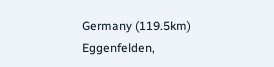Germany (119.5km)
Eggenfelden,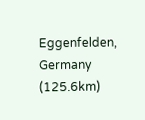Eggenfelden, Germany (125.6km)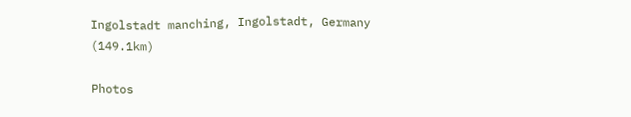Ingolstadt manching, Ingolstadt, Germany (149.1km)

Photos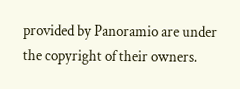provided by Panoramio are under the copyright of their owners.